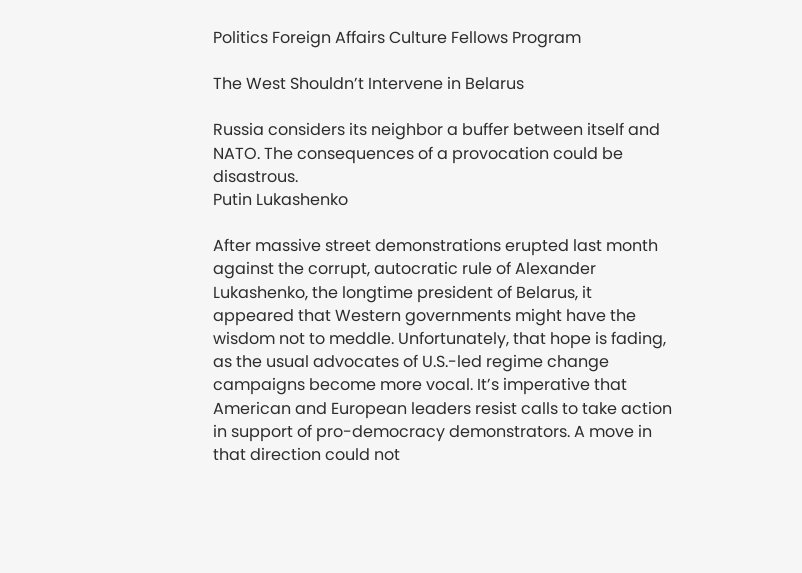Politics Foreign Affairs Culture Fellows Program

The West Shouldn’t Intervene in Belarus

Russia considers its neighbor a buffer between itself and NATO. The consequences of a provocation could be disastrous.
Putin Lukashenko

After massive street demonstrations erupted last month against the corrupt, autocratic rule of Alexander Lukashenko, the longtime president of Belarus, it appeared that Western governments might have the wisdom not to meddle. Unfortunately, that hope is fading, as the usual advocates of U.S.-led regime change campaigns become more vocal. It’s imperative that American and European leaders resist calls to take action in support of pro-democracy demonstrators. A move in that direction could not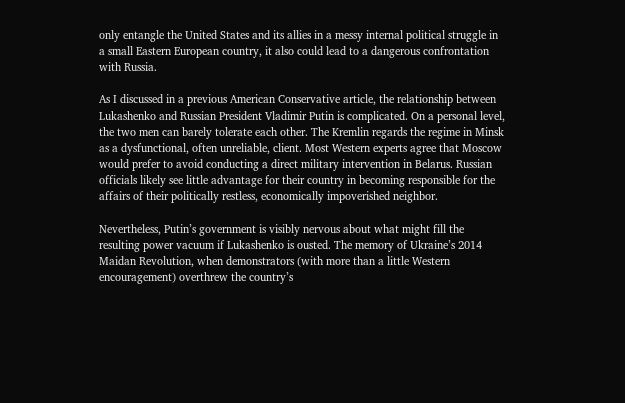only entangle the United States and its allies in a messy internal political struggle in a small Eastern European country, it also could lead to a dangerous confrontation with Russia.

As I discussed in a previous American Conservative article, the relationship between Lukashenko and Russian President Vladimir Putin is complicated. On a personal level, the two men can barely tolerate each other. The Kremlin regards the regime in Minsk as a dysfunctional, often unreliable, client. Most Western experts agree that Moscow would prefer to avoid conducting a direct military intervention in Belarus. Russian officials likely see little advantage for their country in becoming responsible for the affairs of their politically restless, economically impoverished neighbor.

Nevertheless, Putin’s government is visibly nervous about what might fill the resulting power vacuum if Lukashenko is ousted. The memory of Ukraine’s 2014 Maidan Revolution, when demonstrators (with more than a little Western encouragement) overthrew the country’s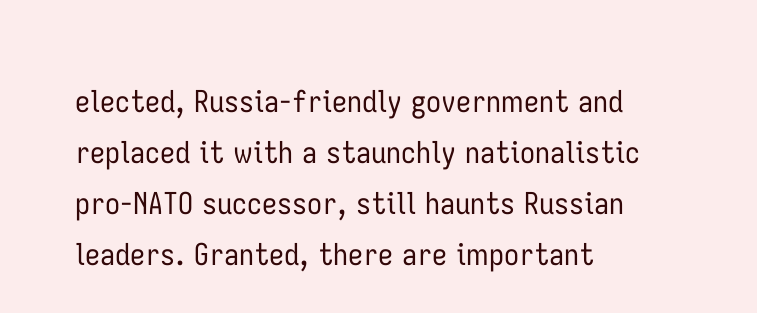elected, Russia-friendly government and replaced it with a staunchly nationalistic pro-NATO successor, still haunts Russian leaders. Granted, there are important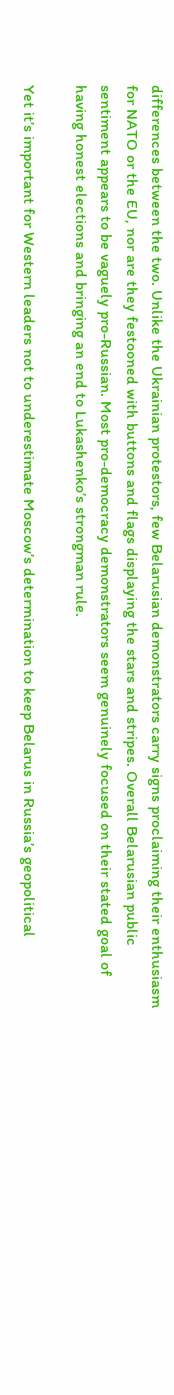differences between the two. Unlike the Ukrainian protestors, few Belarusian demonstrators carry signs proclaiming their enthusiasm for NATO or the EU, nor are they festooned with buttons and flags displaying the stars and stripes. Overall Belarusian public sentiment appears to be vaguely pro-Russian. Most pro-democracy demonstrators seem genuinely focused on their stated goal of having honest elections and bringing an end to Lukashenko’s strongman rule.

Yet it’s important for Western leaders not to underestimate Moscow’s determination to keep Belarus in Russia’s geopolitical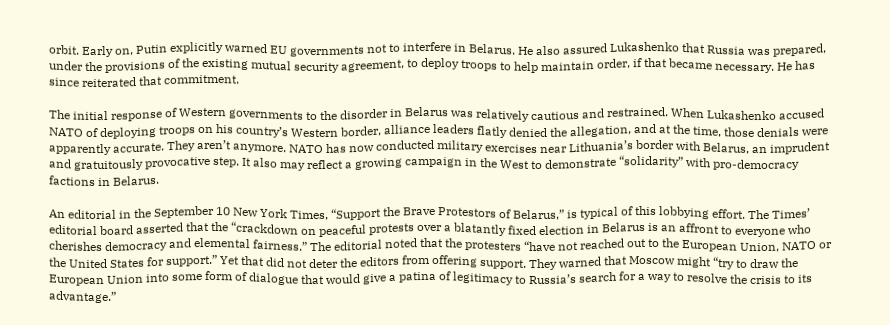orbit. Early on, Putin explicitly warned EU governments not to interfere in Belarus. He also assured Lukashenko that Russia was prepared, under the provisions of the existing mutual security agreement, to deploy troops to help maintain order, if that became necessary. He has since reiterated that commitment.

The initial response of Western governments to the disorder in Belarus was relatively cautious and restrained. When Lukashenko accused NATO of deploying troops on his country’s Western border, alliance leaders flatly denied the allegation, and at the time, those denials were apparently accurate. They aren’t anymore. NATO has now conducted military exercises near Lithuania’s border with Belarus, an imprudent and gratuitously provocative step. It also may reflect a growing campaign in the West to demonstrate “solidarity” with pro-democracy factions in Belarus.

An editorial in the September 10 New York Times, “Support the Brave Protestors of Belarus,” is typical of this lobbying effort. The Times’ editorial board asserted that the “crackdown on peaceful protests over a blatantly fixed election in Belarus is an affront to everyone who cherishes democracy and elemental fairness.” The editorial noted that the protesters “have not reached out to the European Union, NATO or the United States for support.” Yet that did not deter the editors from offering support. They warned that Moscow might “try to draw the European Union into some form of dialogue that would give a patina of legitimacy to Russia’s search for a way to resolve the crisis to its advantage.”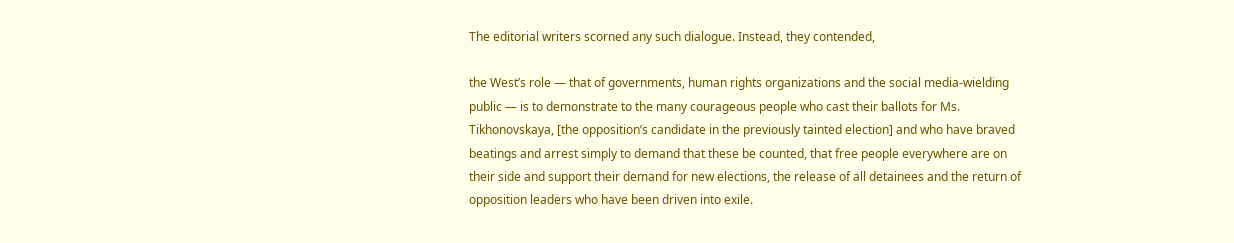The editorial writers scorned any such dialogue. Instead, they contended,

the West’s role — that of governments, human rights organizations and the social media-wielding public — is to demonstrate to the many courageous people who cast their ballots for Ms. Tikhonovskaya, [the opposition’s candidate in the previously tainted election] and who have braved beatings and arrest simply to demand that these be counted, that free people everywhere are on their side and support their demand for new elections, the release of all detainees and the return of opposition leaders who have been driven into exile.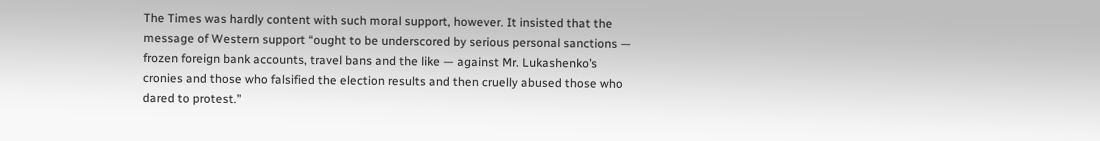The Times was hardly content with such moral support, however. It insisted that the message of Western support “ought to be underscored by serious personal sanctions — frozen foreign bank accounts, travel bans and the like — against Mr. Lukashenko’s cronies and those who falsified the election results and then cruelly abused those who dared to protest.”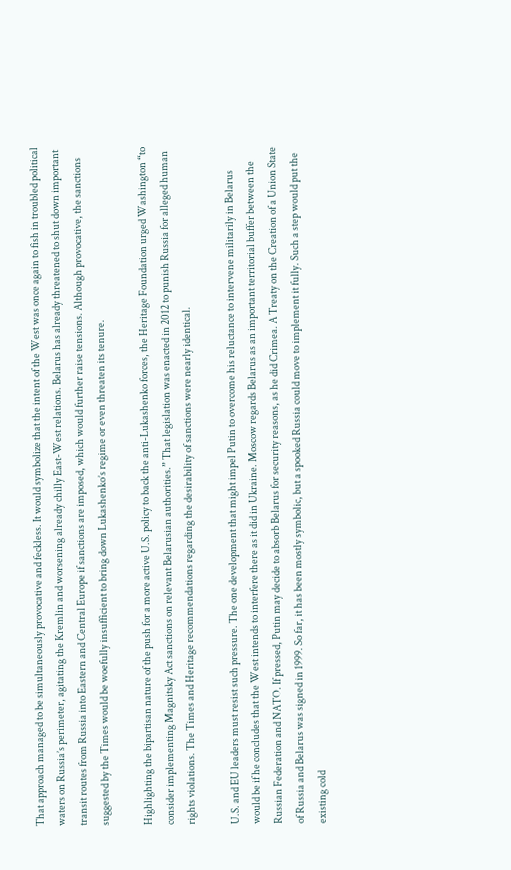That approach managed to be simultaneously provocative and feckless. It would symbolize that the intent of the West was once again to fish in troubled political waters on Russia’s perimeter, agitating the Kremlin and worsening already chilly East-West relations. Belarus has already threatened to shut down important transit routes from Russia into Eastern and Central Europe if sanctions are imposed, which would further raise tensions. Although provocative, the sanctions suggested by the Times would be woefully insufficient to bring down Lukashenko’s regime or even threaten its tenure.

Highlighting the bipartisan nature of the push for a more active U.S. policy to back the anti-Lukashenko forces, the Heritage Foundation urged Washington “to consider implementing Magnitsky Act sanctions on relevant Belarusian authorities.” That legislation was enacted in 2012 to punish Russia for alleged human rights violations. The Times and Heritage recommendations regarding the desirability of sanctions were nearly identical.

U.S. and EU leaders must resist such pressure. The one development that might impel Putin to overcome his reluctance to intervene militarily in Belarus would be if he concludes that the West intends to interfere there as it did in Ukraine. Moscow regards Belarus as an important territorial buffer between the Russian Federation and NATO. If pressed, Putin may decide to absorb Belarus for security reasons, as he did Crimea. A Treaty on the Creation of a Union State of Russia and Belarus was signed in 1999. So far, it has been mostly symbolic, but a spooked Russia could move to implement it fully. Such a step would put the existing cold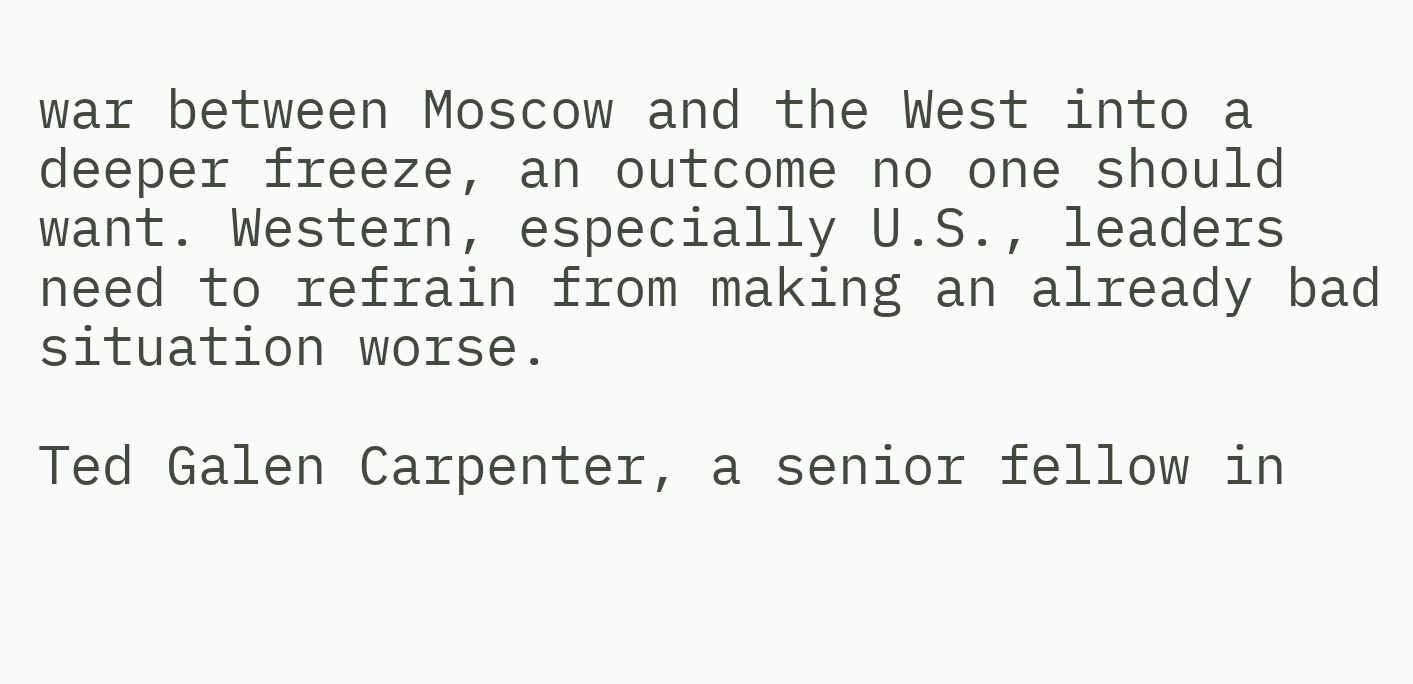war between Moscow and the West into a deeper freeze, an outcome no one should want. Western, especially U.S., leaders need to refrain from making an already bad situation worse.

Ted Galen Carpenter, a senior fellow in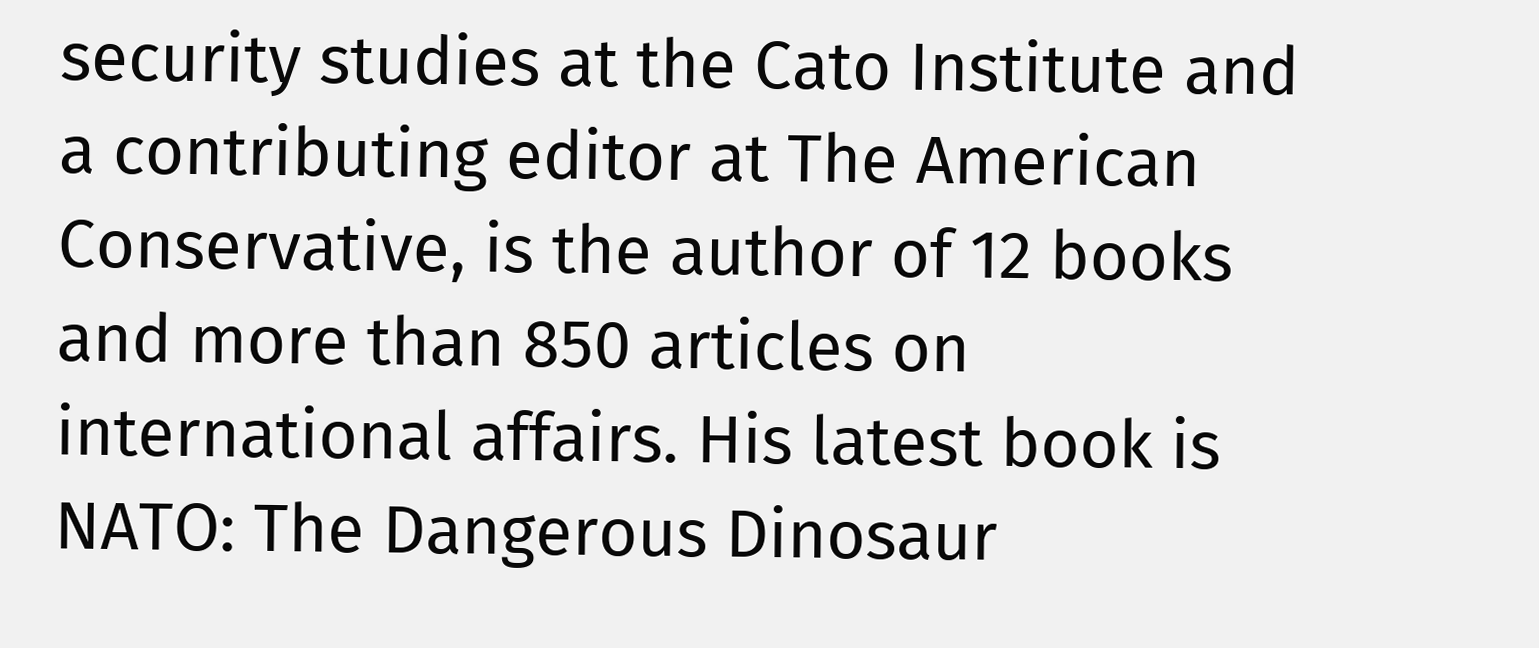security studies at the Cato Institute and a contributing editor at The American Conservative, is the author of 12 books and more than 850 articles on international affairs. His latest book is NATO: The Dangerous Dinosaur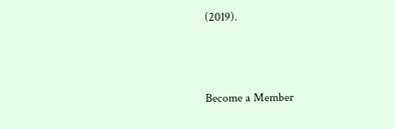(2019).



Become a Member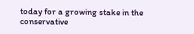today for a growing stake in the conservative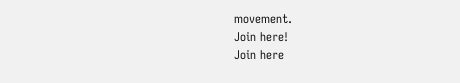movement.
Join here!
Join here